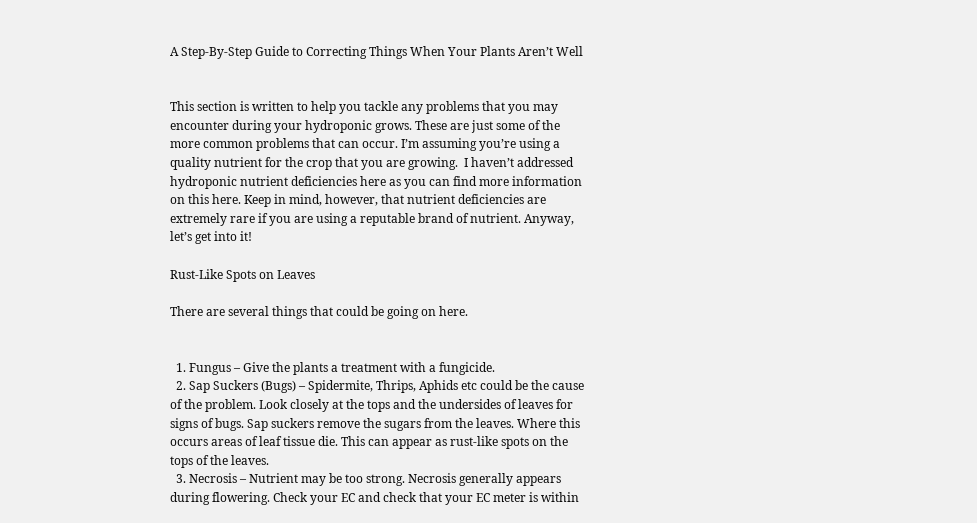A Step-By-Step Guide to Correcting Things When Your Plants Aren’t Well


This section is written to help you tackle any problems that you may encounter during your hydroponic grows. These are just some of the more common problems that can occur. I’m assuming you’re using a quality nutrient for the crop that you are growing.  I haven’t addressed hydroponic nutrient deficiencies here as you can find more information on this here. Keep in mind, however, that nutrient deficiencies are extremely rare if you are using a reputable brand of nutrient. Anyway, let’s get into it!

Rust-Like Spots on Leaves

There are several things that could be going on here.


  1. Fungus – Give the plants a treatment with a fungicide.
  2. Sap Suckers (Bugs) – Spidermite, Thrips, Aphids etc could be the cause of the problem. Look closely at the tops and the undersides of leaves for signs of bugs. Sap suckers remove the sugars from the leaves. Where this occurs areas of leaf tissue die. This can appear as rust-like spots on the tops of the leaves.
  3. Necrosis – Nutrient may be too strong. Necrosis generally appears during flowering. Check your EC and check that your EC meter is within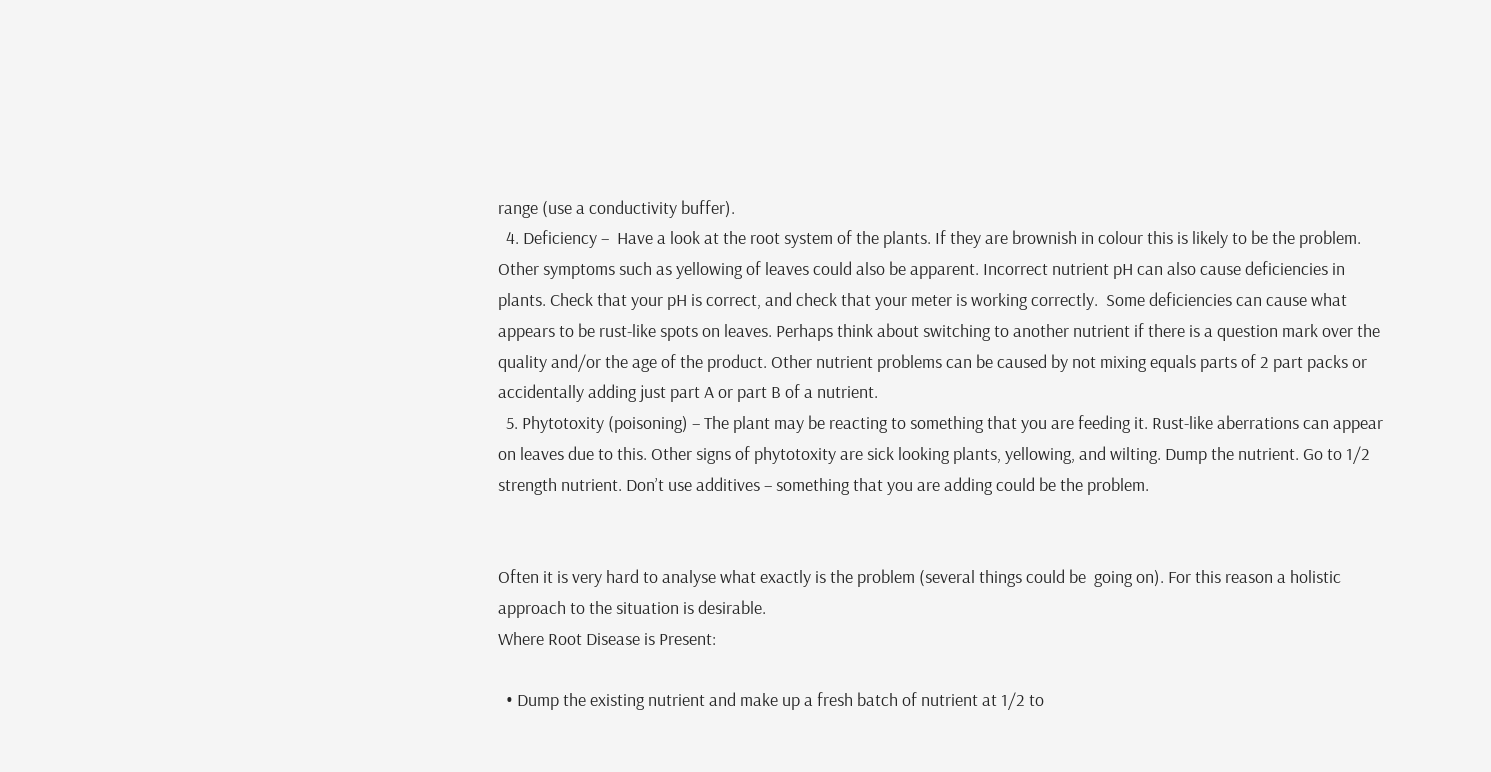range (use a conductivity buffer).
  4. Deficiency –  Have a look at the root system of the plants. If they are brownish in colour this is likely to be the problem. Other symptoms such as yellowing of leaves could also be apparent. Incorrect nutrient pH can also cause deficiencies in plants. Check that your pH is correct, and check that your meter is working correctly.  Some deficiencies can cause what appears to be rust-like spots on leaves. Perhaps think about switching to another nutrient if there is a question mark over the quality and/or the age of the product. Other nutrient problems can be caused by not mixing equals parts of 2 part packs or accidentally adding just part A or part B of a nutrient.
  5. Phytotoxity (poisoning) – The plant may be reacting to something that you are feeding it. Rust-like aberrations can appear on leaves due to this. Other signs of phytotoxity are sick looking plants, yellowing, and wilting. Dump the nutrient. Go to 1/2 strength nutrient. Don’t use additives – something that you are adding could be the problem.


Often it is very hard to analyse what exactly is the problem (several things could be  going on). For this reason a holistic approach to the situation is desirable.
Where Root Disease is Present:

  • Dump the existing nutrient and make up a fresh batch of nutrient at 1/2 to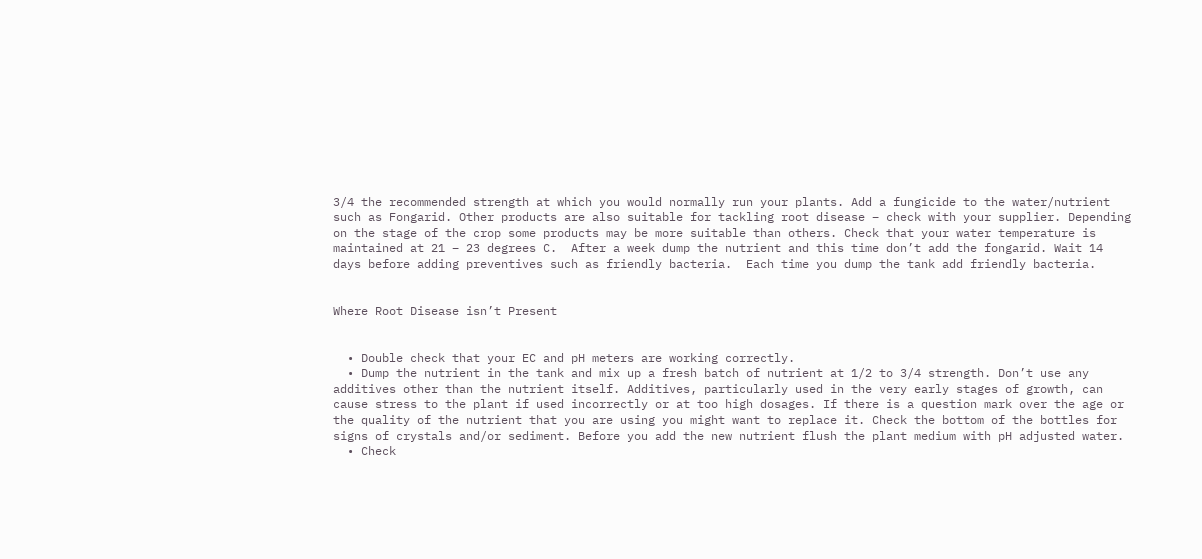3/4 the recommended strength at which you would normally run your plants. Add a fungicide to the water/nutrient such as Fongarid. Other products are also suitable for tackling root disease – check with your supplier. Depending on the stage of the crop some products may be more suitable than others. Check that your water temperature is maintained at 21 – 23 degrees C.  After a week dump the nutrient and this time don’t add the fongarid. Wait 14 days before adding preventives such as friendly bacteria.  Each time you dump the tank add friendly bacteria.


Where Root Disease isn’t Present


  • Double check that your EC and pH meters are working correctly.
  • Dump the nutrient in the tank and mix up a fresh batch of nutrient at 1/2 to 3/4 strength. Don’t use any additives other than the nutrient itself. Additives, particularly used in the very early stages of growth, can cause stress to the plant if used incorrectly or at too high dosages. If there is a question mark over the age or the quality of the nutrient that you are using you might want to replace it. Check the bottom of the bottles for signs of crystals and/or sediment. Before you add the new nutrient flush the plant medium with pH adjusted water.
  • Check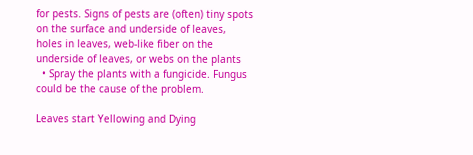for pests. Signs of pests are (often) tiny spots on the surface and underside of leaves, holes in leaves, web-like fiber on the underside of leaves, or webs on the plants
  • Spray the plants with a fungicide. Fungus could be the cause of the problem.

Leaves start Yellowing and Dying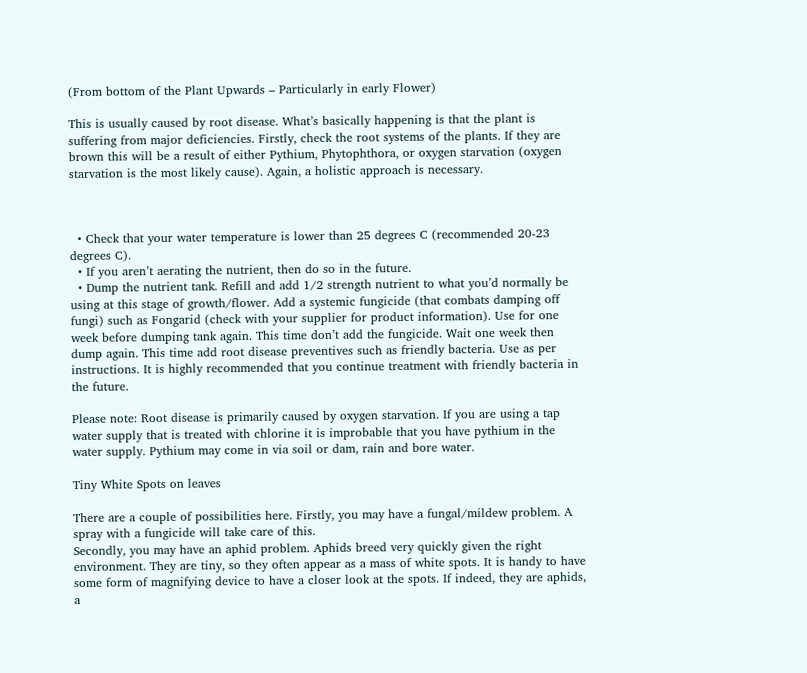(From bottom of the Plant Upwards – Particularly in early Flower)

This is usually caused by root disease. What’s basically happening is that the plant is suffering from major deficiencies. Firstly, check the root systems of the plants. If they are brown this will be a result of either Pythium, Phytophthora, or oxygen starvation (oxygen starvation is the most likely cause). Again, a holistic approach is necessary.



  • Check that your water temperature is lower than 25 degrees C (recommended 20-23 degrees C).
  • If you aren’t aerating the nutrient, then do so in the future.
  • Dump the nutrient tank. Refill and add 1/2 strength nutrient to what you’d normally be using at this stage of growth/flower. Add a systemic fungicide (that combats damping off fungi) such as Fongarid (check with your supplier for product information). Use for one week before dumping tank again. This time don’t add the fungicide. Wait one week then dump again. This time add root disease preventives such as friendly bacteria. Use as per instructions. It is highly recommended that you continue treatment with friendly bacteria in the future.

Please note: Root disease is primarily caused by oxygen starvation. If you are using a tap water supply that is treated with chlorine it is improbable that you have pythium in the water supply. Pythium may come in via soil or dam, rain and bore water.

Tiny White Spots on leaves

There are a couple of possibilities here. Firstly, you may have a fungal/mildew problem. A spray with a fungicide will take care of this.
Secondly, you may have an aphid problem. Aphids breed very quickly given the right environment. They are tiny, so they often appear as a mass of white spots. It is handy to have some form of magnifying device to have a closer look at the spots. If indeed, they are aphids, a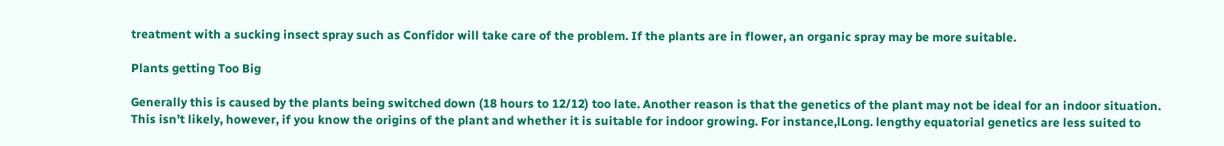treatment with a sucking insect spray such as Confidor will take care of the problem. If the plants are in flower, an organic spray may be more suitable.

Plants getting Too Big

Generally this is caused by the plants being switched down (18 hours to 12/12) too late. Another reason is that the genetics of the plant may not be ideal for an indoor situation. This isn’t likely, however, if you know the origins of the plant and whether it is suitable for indoor growing. For instance,lLong. lengthy equatorial genetics are less suited to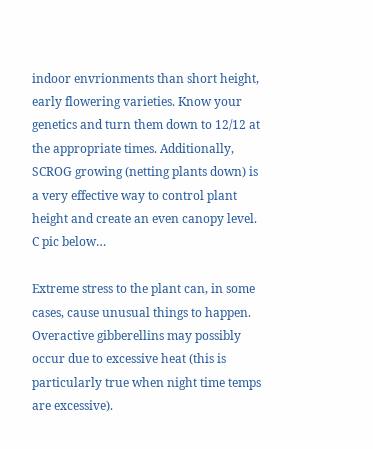indoor envrionments than short height, early flowering varieties. Know your genetics and turn them down to 12/12 at the appropriate times. Additionally, SCROG growing (netting plants down) is a very effective way to control plant height and create an even canopy level.  C pic below…

Extreme stress to the plant can, in some cases, cause unusual things to happen. Overactive gibberellins may possibly occur due to excessive heat (this is particularly true when night time temps are excessive).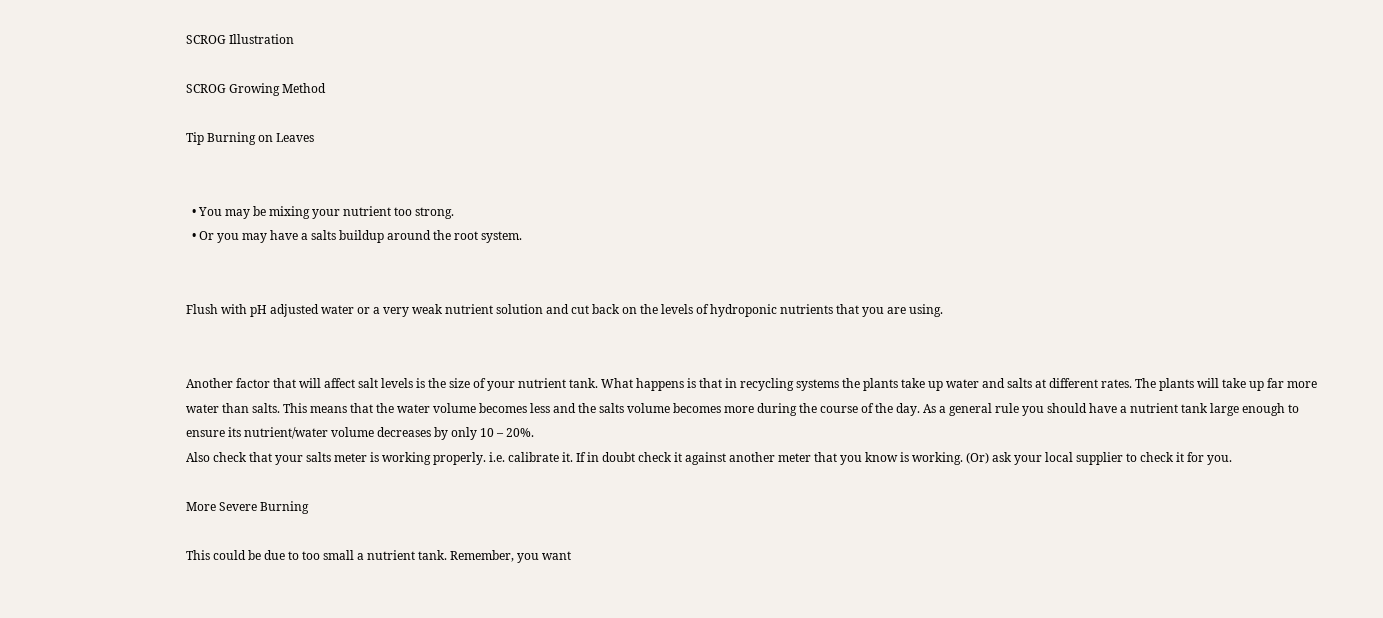SCROG Illustration

SCROG Growing Method

Tip Burning on Leaves


  • You may be mixing your nutrient too strong.
  • Or you may have a salts buildup around the root system.


Flush with pH adjusted water or a very weak nutrient solution and cut back on the levels of hydroponic nutrients that you are using.


Another factor that will affect salt levels is the size of your nutrient tank. What happens is that in recycling systems the plants take up water and salts at different rates. The plants will take up far more water than salts. This means that the water volume becomes less and the salts volume becomes more during the course of the day. As a general rule you should have a nutrient tank large enough to ensure its nutrient/water volume decreases by only 10 – 20%.
Also check that your salts meter is working properly. i.e. calibrate it. If in doubt check it against another meter that you know is working. (Or) ask your local supplier to check it for you.

More Severe Burning

This could be due to too small a nutrient tank. Remember, you want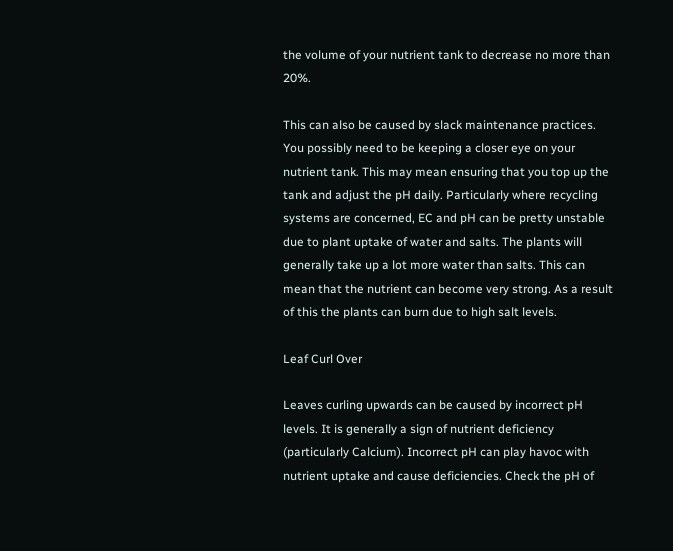the volume of your nutrient tank to decrease no more than 20%.

This can also be caused by slack maintenance practices. You possibly need to be keeping a closer eye on your nutrient tank. This may mean ensuring that you top up the tank and adjust the pH daily. Particularly where recycling systems are concerned, EC and pH can be pretty unstable due to plant uptake of water and salts. The plants will generally take up a lot more water than salts. This can mean that the nutrient can become very strong. As a result of this the plants can burn due to high salt levels.

Leaf Curl Over

Leaves curling upwards can be caused by incorrect pH levels. It is generally a sign of nutrient deficiency (particularly Calcium). Incorrect pH can play havoc with nutrient uptake and cause deficiencies. Check the pH of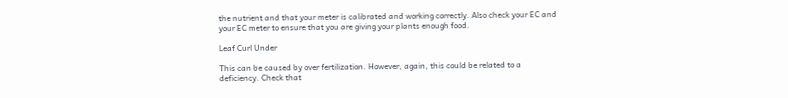the nutrient and that your meter is calibrated and working correctly. Also check your EC and your EC meter to ensure that you are giving your plants enough food.

Leaf Curl Under

This can be caused by over fertilization. However, again, this could be related to a deficiency. Check that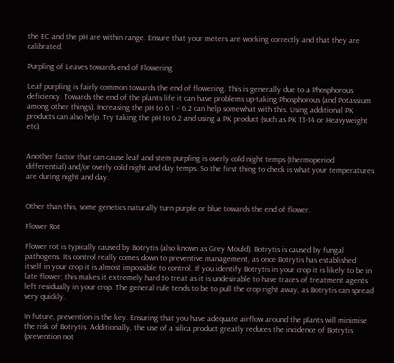the EC and the pH are within range. Ensure that your meters are working correctly and that they are calibrated.

Purpling of Leaves towards end of Flowering

Leaf purpling is fairly common towards the end of flowering. This is generally due to a Phosphorous deficiency. Towards the end of the plants life it can have problems up-taking Phosphorous (and Potassium among other things). Increasing the pH to 6.1 – 6.2 can help somewhat with this. Using additional PK products can also help. Try taking the pH to 6.2 and using a PK product (such as PK 13-14 or Heavyweight etc).


Another factor that can cause leaf and stem purpling is overly cold night temps (thermoperiod differential) and/or overly cold night and day temps. So the first thing to check is what your temperatures are during night and day.


Other than this, some genetics naturally turn purple or blue towards the end of flower.

Flower Rot

Flower rot is typically caused by Botrytis (also known as Grey Mould). Botrytis is caused by fungal pathogens. Its control really comes down to preventive management, as once Botrytis has established itself in your crop it is almost impossible to control. If you identify Botrytis in your crop it is likely to be in late flower; this makes it extremely hard to treat as it is undesirable to have traces of treatment agents left residually in your crop. The general rule tends to be to pull the crop right away, as Botrytis can spread very quickly.

In future, prevention is the key. Ensuring that you have adequate airflow around the plants will minimise the risk of Botrytis. Additionally, the use of a silica product greatly reduces the incidence of Botrytis (prevention not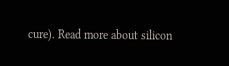cure). Read more about silicon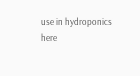use in hydroponics here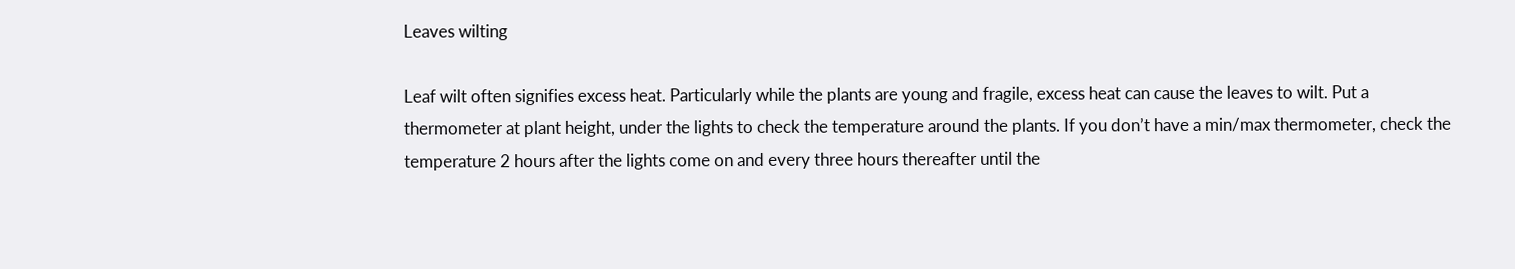Leaves wilting

Leaf wilt often signifies excess heat. Particularly while the plants are young and fragile, excess heat can cause the leaves to wilt. Put a thermometer at plant height, under the lights to check the temperature around the plants. If you don’t have a min/max thermometer, check the temperature 2 hours after the lights come on and every three hours thereafter until the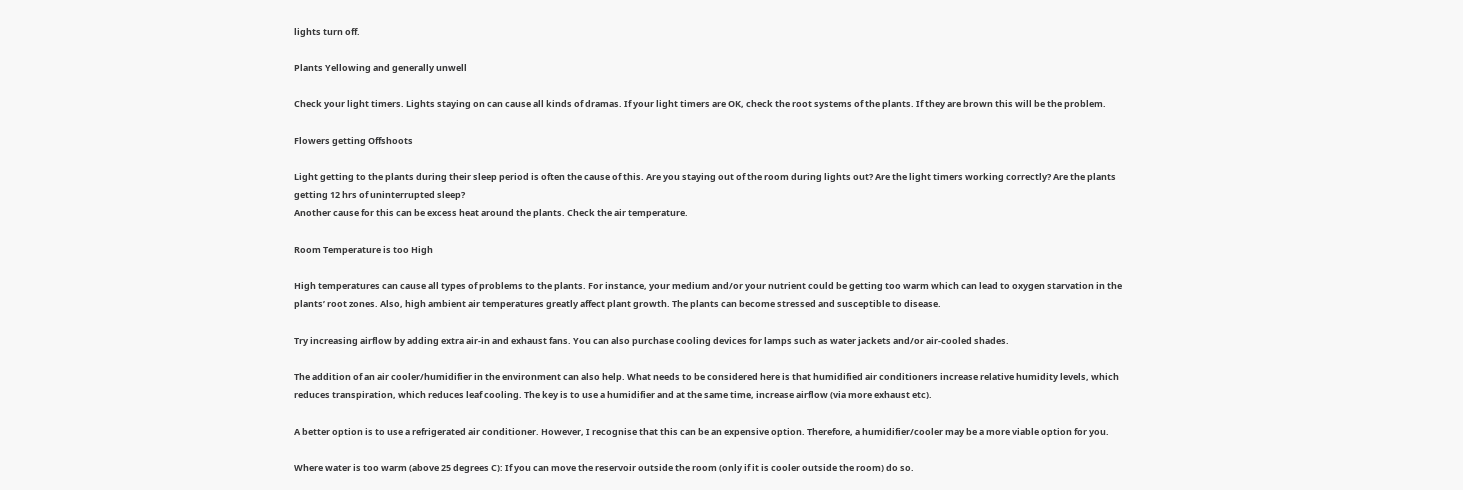lights turn off.

Plants Yellowing and generally unwell

Check your light timers. Lights staying on can cause all kinds of dramas. If your light timers are OK, check the root systems of the plants. If they are brown this will be the problem.

Flowers getting Offshoots

Light getting to the plants during their sleep period is often the cause of this. Are you staying out of the room during lights out? Are the light timers working correctly? Are the plants getting 12 hrs of uninterrupted sleep?
Another cause for this can be excess heat around the plants. Check the air temperature.

Room Temperature is too High

High temperatures can cause all types of problems to the plants. For instance, your medium and/or your nutrient could be getting too warm which can lead to oxygen starvation in the plants’ root zones. Also, high ambient air temperatures greatly affect plant growth. The plants can become stressed and susceptible to disease.

Try increasing airflow by adding extra air-in and exhaust fans. You can also purchase cooling devices for lamps such as water jackets and/or air-cooled shades.

The addition of an air cooler/humidifier in the environment can also help. What needs to be considered here is that humidified air conditioners increase relative humidity levels, which reduces transpiration, which reduces leaf cooling. The key is to use a humidifier and at the same time, increase airflow (via more exhaust etc).

A better option is to use a refrigerated air conditioner. However, I recognise that this can be an expensive option. Therefore, a humidifier/cooler may be a more viable option for you.

Where water is too warm (above 25 degrees C): If you can move the reservoir outside the room (only if it is cooler outside the room) do so.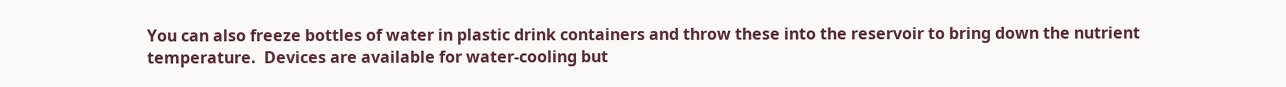You can also freeze bottles of water in plastic drink containers and throw these into the reservoir to bring down the nutrient temperature.  Devices are available for water-cooling but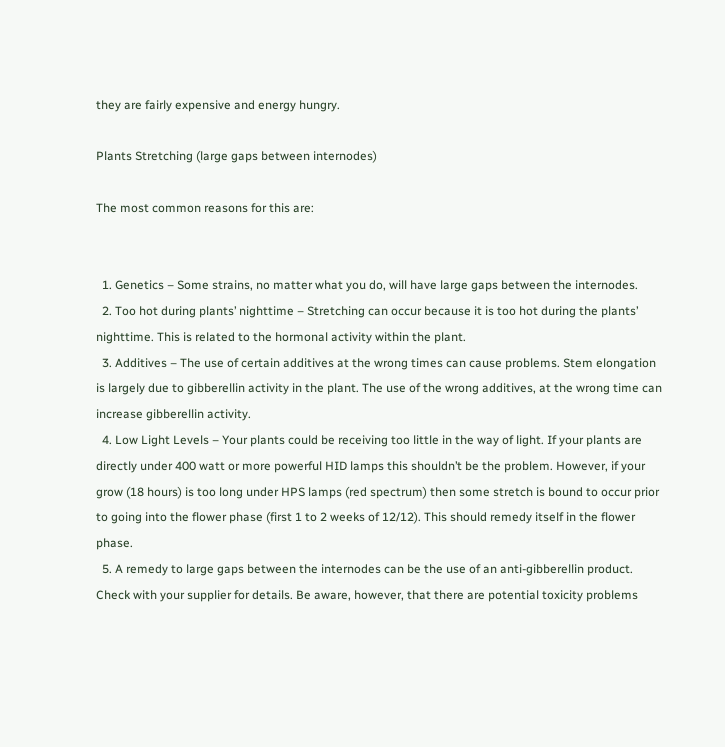they are fairly expensive and energy hungry.

Plants Stretching (large gaps between internodes)

The most common reasons for this are:


  1. Genetics – Some strains, no matter what you do, will have large gaps between the internodes.
  2. Too hot during plants’ nighttime – Stretching can occur because it is too hot during the plants’ nighttime. This is related to the hormonal activity within the plant.
  3. Additives – The use of certain additives at the wrong times can cause problems. Stem elongation is largely due to gibberellin activity in the plant. The use of the wrong additives, at the wrong time can increase gibberellin activity.
  4. Low Light Levels – Your plants could be receiving too little in the way of light. If your plants are directly under 400 watt or more powerful HID lamps this shouldn’t be the problem. However, if your grow (18 hours) is too long under HPS lamps (red spectrum) then some stretch is bound to occur prior to going into the flower phase (first 1 to 2 weeks of 12/12). This should remedy itself in the flower phase.
  5. A remedy to large gaps between the internodes can be the use of an anti-gibberellin product. Check with your supplier for details. Be aware, however, that there are potential toxicity problems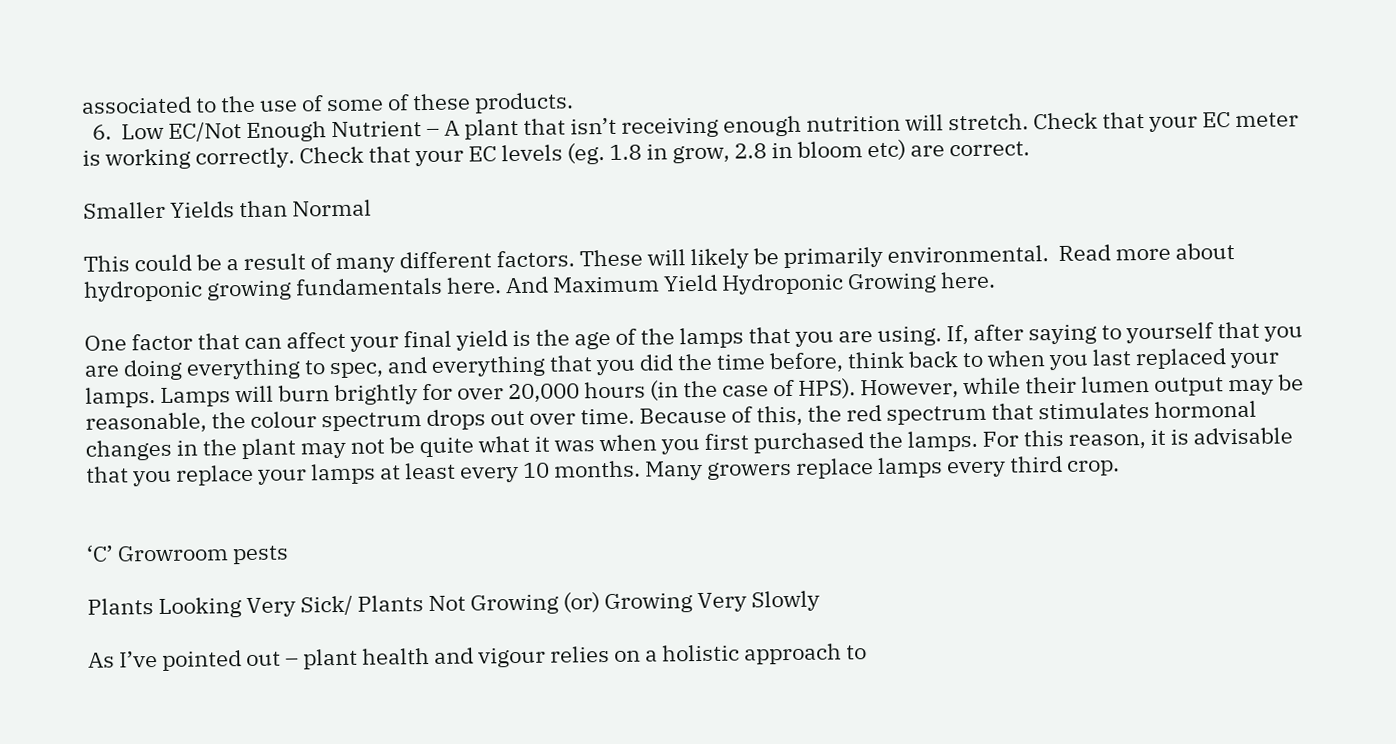associated to the use of some of these products.
  6.  Low EC/Not Enough Nutrient – A plant that isn’t receiving enough nutrition will stretch. Check that your EC meter is working correctly. Check that your EC levels (eg. 1.8 in grow, 2.8 in bloom etc) are correct.

Smaller Yields than Normal

This could be a result of many different factors. These will likely be primarily environmental.  Read more about hydroponic growing fundamentals here. And Maximum Yield Hydroponic Growing here.

One factor that can affect your final yield is the age of the lamps that you are using. If, after saying to yourself that you are doing everything to spec, and everything that you did the time before, think back to when you last replaced your lamps. Lamps will burn brightly for over 20,000 hours (in the case of HPS). However, while their lumen output may be reasonable, the colour spectrum drops out over time. Because of this, the red spectrum that stimulates hormonal changes in the plant may not be quite what it was when you first purchased the lamps. For this reason, it is advisable that you replace your lamps at least every 10 months. Many growers replace lamps every third crop.


‘C’ Growroom pests

Plants Looking Very Sick/ Plants Not Growing (or) Growing Very Slowly

As I’ve pointed out – plant health and vigour relies on a holistic approach to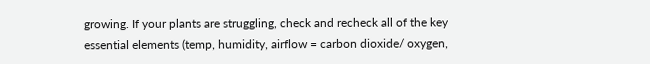growing. If your plants are struggling, check and recheck all of the key essential elements (temp, humidity, airflow = carbon dioxide/ oxygen,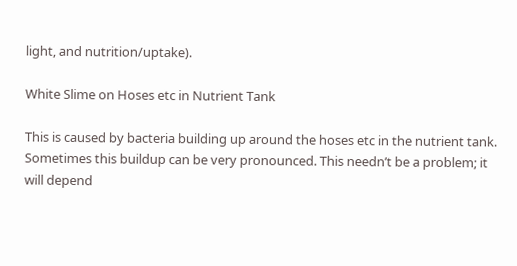light, and nutrition/uptake).

White Slime on Hoses etc in Nutrient Tank

This is caused by bacteria building up around the hoses etc in the nutrient tank. Sometimes this buildup can be very pronounced. This needn’t be a problem; it will depend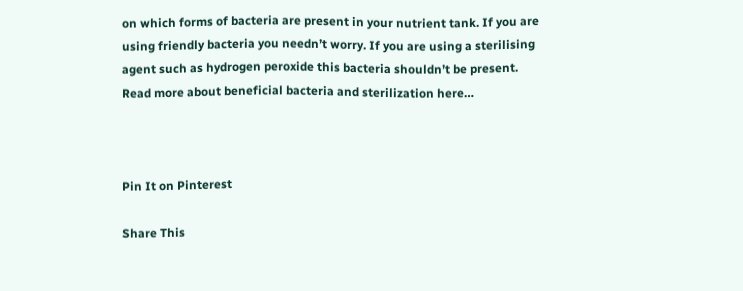on which forms of bacteria are present in your nutrient tank. If you are using friendly bacteria you needn’t worry. If you are using a sterilising agent such as hydrogen peroxide this bacteria shouldn’t be present. Read more about beneficial bacteria and sterilization here…



Pin It on Pinterest

Share This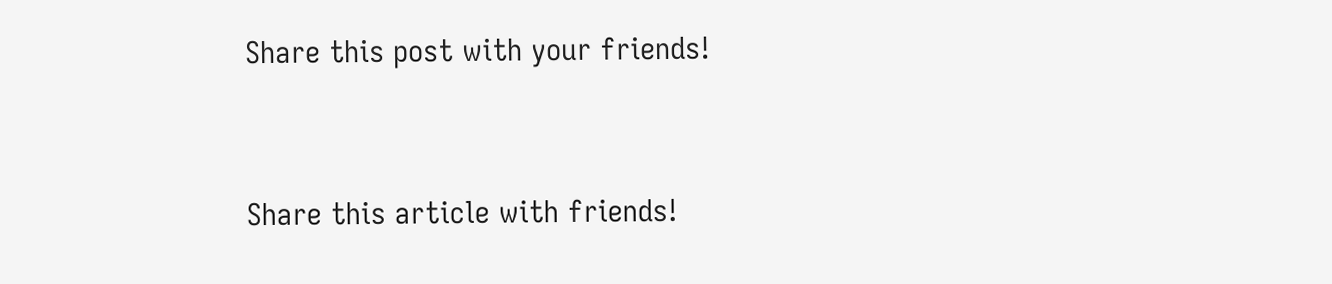Share this post with your friends!


Share this article with friends!